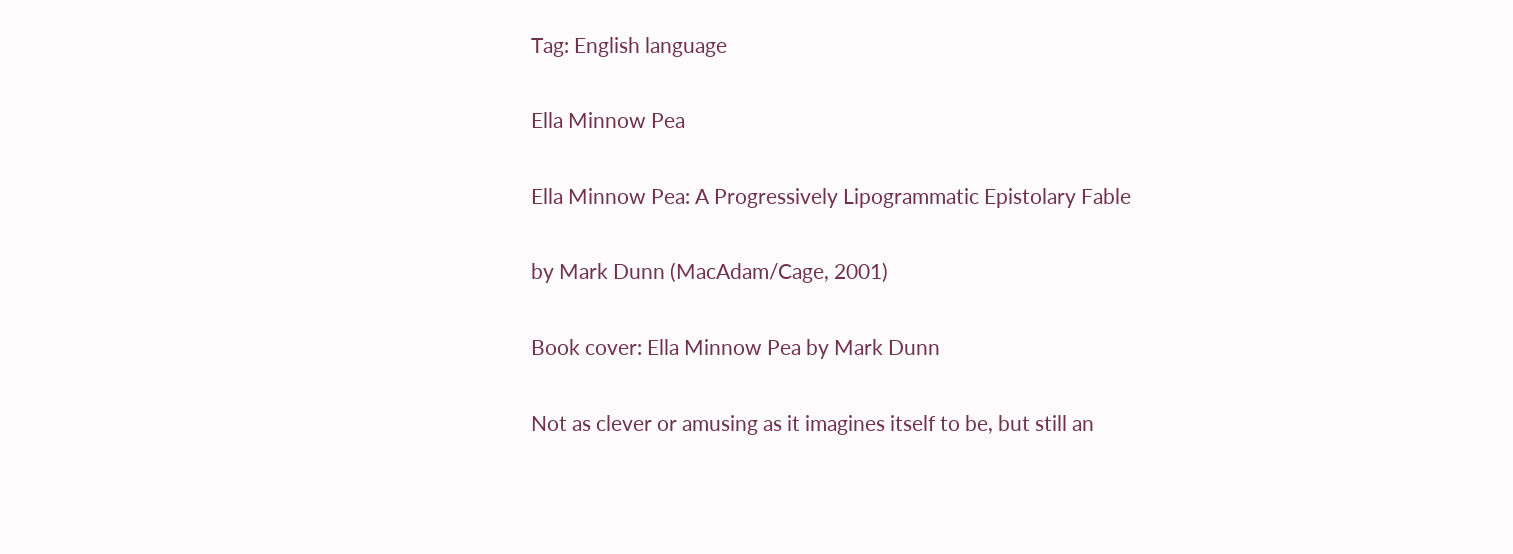Tag: English language

Ella Minnow Pea

Ella Minnow Pea: A Progressively Lipogrammatic Epistolary Fable

by Mark Dunn (MacAdam/Cage, 2001)

Book cover: Ella Minnow Pea by Mark Dunn

Not as clever or amusing as it imagines itself to be, but still an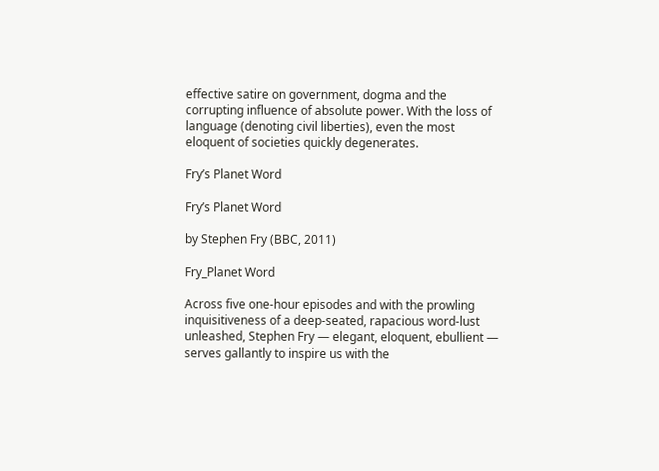effective satire on government, dogma and the corrupting influence of absolute power. With the loss of language (denoting civil liberties), even the most eloquent of societies quickly degenerates.

Fry’s Planet Word

Fry’s Planet Word

by Stephen Fry (BBC, 2011)

Fry_Planet Word

Across five one-hour episodes and with the prowling inquisitiveness of a deep-seated, rapacious word-lust unleashed, Stephen Fry — elegant, eloquent, ebullient — serves gallantly to inspire us with the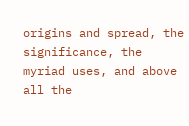origins and spread, the significance, the myriad uses, and above all the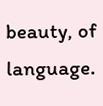beauty, of language.